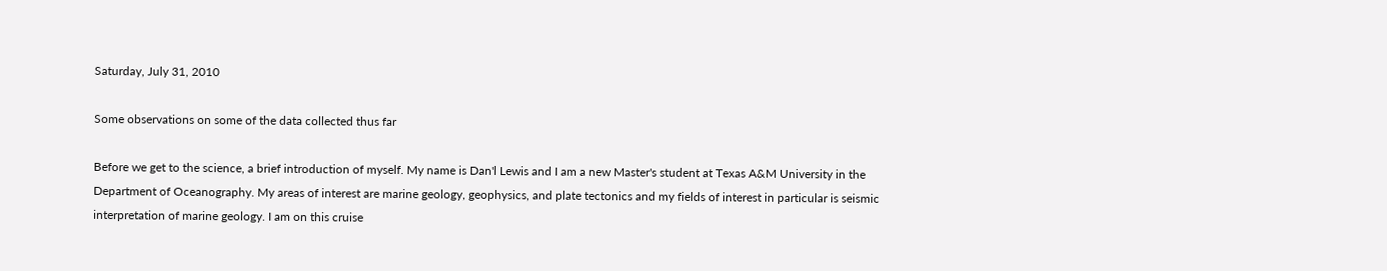Saturday, July 31, 2010

Some observations on some of the data collected thus far

Before we get to the science, a brief introduction of myself. My name is Dan'l Lewis and I am a new Master's student at Texas A&M University in the Department of Oceanography. My areas of interest are marine geology, geophysics, and plate tectonics and my fields of interest in particular is seismic interpretation of marine geology. I am on this cruise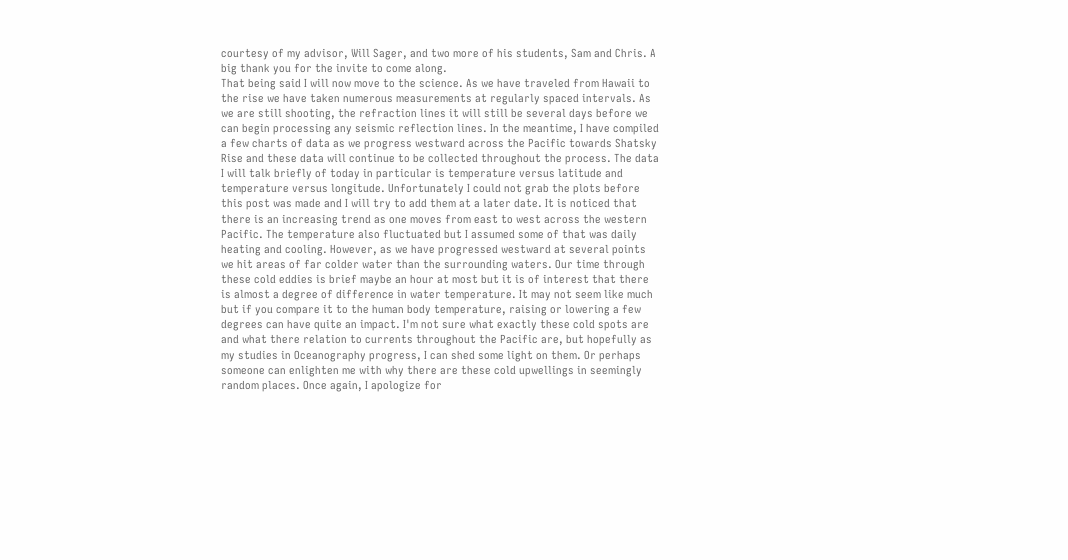courtesy of my advisor, Will Sager, and two more of his students, Sam and Chris. A big thank you for the invite to come along.
That being said I will now move to the science. As we have traveled from Hawaii to the rise we have taken numerous measurements at regularly spaced intervals. As we are still shooting, the refraction lines it will still be several days before we can begin processing any seismic reflection lines. In the meantime, I have compiled a few charts of data as we progress westward across the Pacific towards Shatsky Rise and these data will continue to be collected throughout the process. The data I will talk briefly of today in particular is temperature versus latitude and temperature versus longitude. Unfortunately I could not grab the plots before this post was made and I will try to add them at a later date. It is noticed that there is an increasing trend as one moves from east to west across the western Pacific. The temperature also fluctuated but I assumed some of that was daily heating and cooling. However, as we have progressed westward at several points we hit areas of far colder water than the surrounding waters. Our time through these cold eddies is brief maybe an hour at most but it is of interest that there is almost a degree of difference in water temperature. It may not seem like much but if you compare it to the human body temperature, raising or lowering a few degrees can have quite an impact. I'm not sure what exactly these cold spots are and what there relation to currents throughout the Pacific are, but hopefully as my studies in Oceanography progress, I can shed some light on them. Or perhaps someone can enlighten me with why there are these cold upwellings in seemingly random places. Once again, I apologize for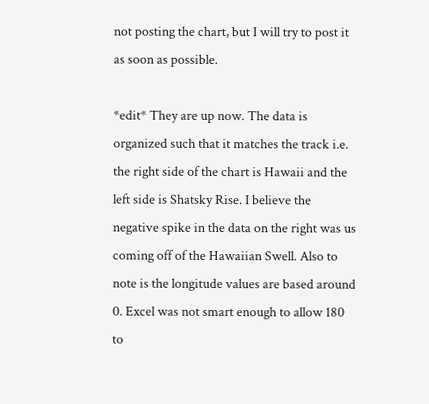not posting the chart, but I will try to post it as soon as possible.

*edit* They are up now. The data is organized such that it matches the track i.e. the right side of the chart is Hawaii and the left side is Shatsky Rise. I believe the negative spike in the data on the right was us coming off of the Hawaiian Swell. Also to note is the longitude values are based around 0. Excel was not smart enough to allow 180 to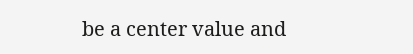be a center value and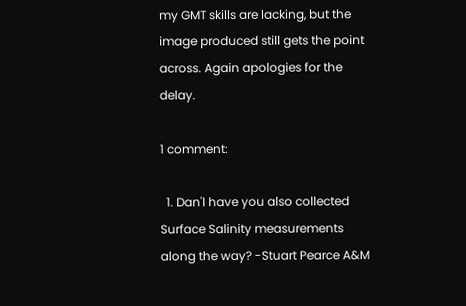my GMT skills are lacking, but the image produced still gets the point across. Again apologies for the delay.

1 comment:

  1. Dan'l have you also collected Surface Salinity measurements along the way? -Stuart Pearce A&M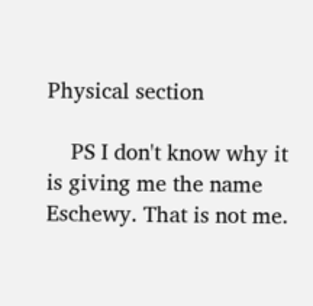Physical section

    PS I don't know why it is giving me the name Eschewy. That is not me.